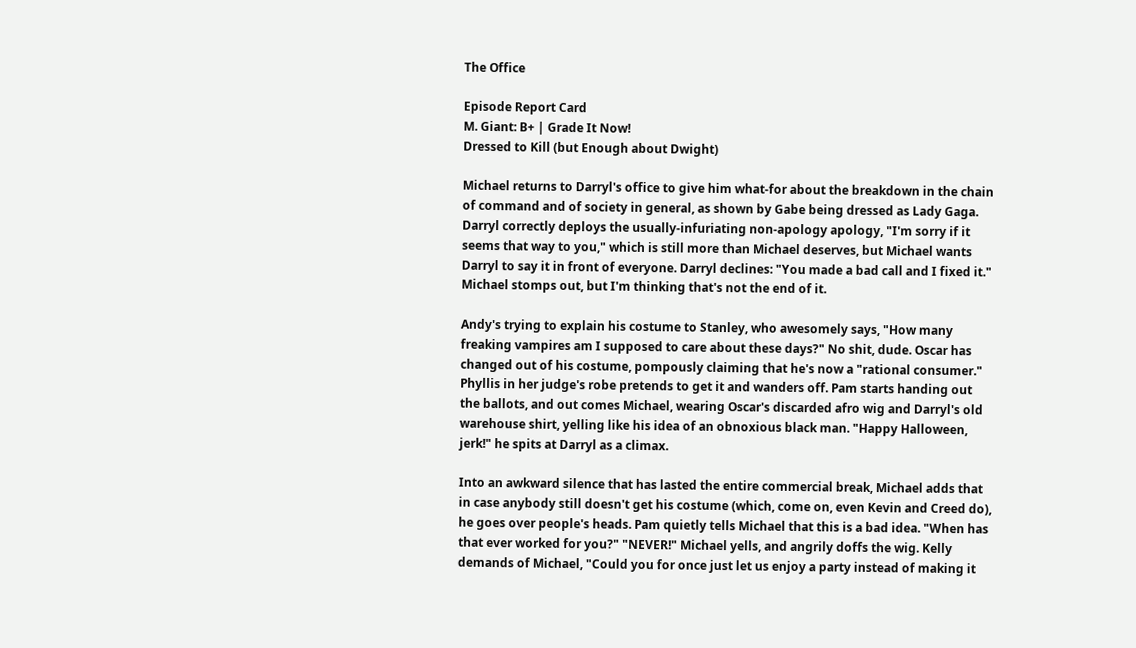The Office

Episode Report Card
M. Giant: B+ | Grade It Now!
Dressed to Kill (but Enough about Dwight)

Michael returns to Darryl's office to give him what-for about the breakdown in the chain of command and of society in general, as shown by Gabe being dressed as Lady Gaga. Darryl correctly deploys the usually-infuriating non-apology apology, "I'm sorry if it seems that way to you," which is still more than Michael deserves, but Michael wants Darryl to say it in front of everyone. Darryl declines: "You made a bad call and I fixed it." Michael stomps out, but I'm thinking that's not the end of it.

Andy's trying to explain his costume to Stanley, who awesomely says, "How many freaking vampires am I supposed to care about these days?" No shit, dude. Oscar has changed out of his costume, pompously claiming that he's now a "rational consumer." Phyllis in her judge's robe pretends to get it and wanders off. Pam starts handing out the ballots, and out comes Michael, wearing Oscar's discarded afro wig and Darryl's old warehouse shirt, yelling like his idea of an obnoxious black man. "Happy Halloween, jerk!" he spits at Darryl as a climax.

Into an awkward silence that has lasted the entire commercial break, Michael adds that in case anybody still doesn't get his costume (which, come on, even Kevin and Creed do), he goes over people's heads. Pam quietly tells Michael that this is a bad idea. "When has that ever worked for you?" "NEVER!" Michael yells, and angrily doffs the wig. Kelly demands of Michael, "Could you for once just let us enjoy a party instead of making it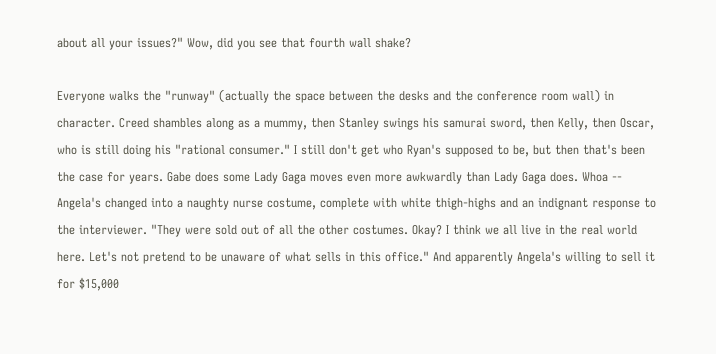about all your issues?" Wow, did you see that fourth wall shake?

Everyone walks the "runway" (actually the space between the desks and the conference room wall) in character. Creed shambles along as a mummy, then Stanley swings his samurai sword, then Kelly, then Oscar, who is still doing his "rational consumer." I still don't get who Ryan's supposed to be, but then that's been the case for years. Gabe does some Lady Gaga moves even more awkwardly than Lady Gaga does. Whoa -- Angela's changed into a naughty nurse costume, complete with white thigh-highs and an indignant response to the interviewer. "They were sold out of all the other costumes. Okay? I think we all live in the real world here. Let's not pretend to be unaware of what sells in this office." And apparently Angela's willing to sell it for $15,000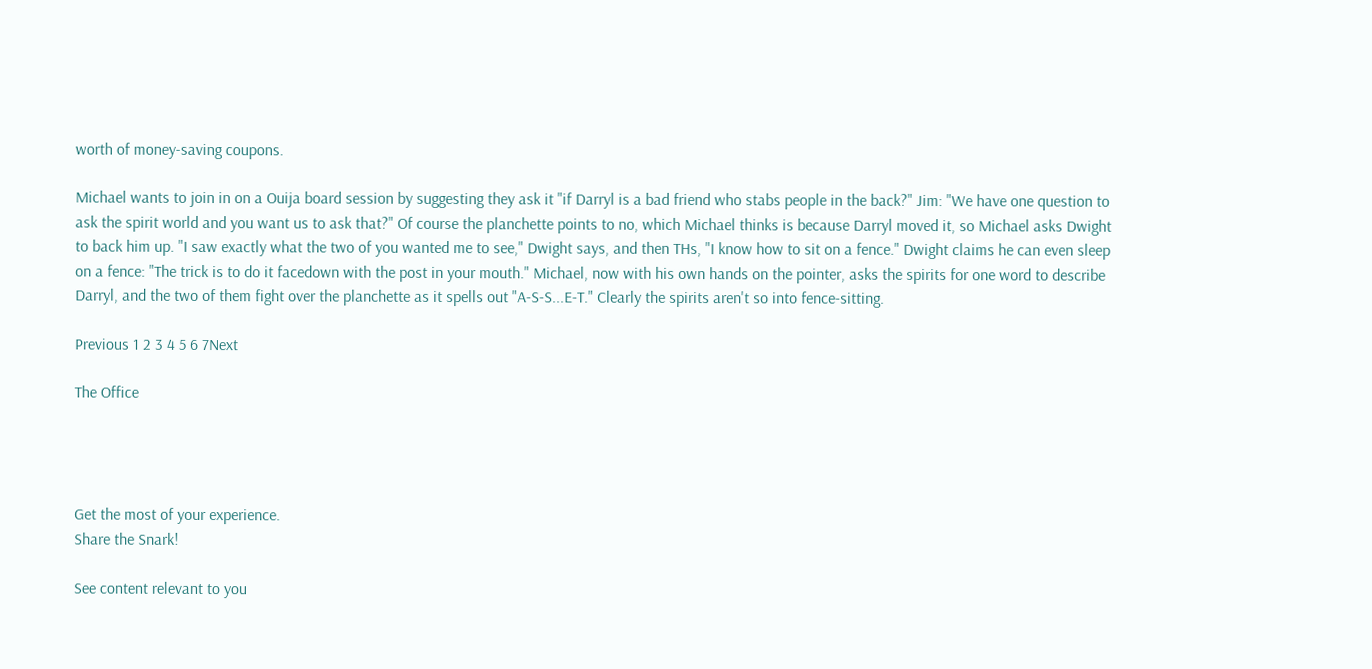worth of money-saving coupons.

Michael wants to join in on a Ouija board session by suggesting they ask it "if Darryl is a bad friend who stabs people in the back?" Jim: "We have one question to ask the spirit world and you want us to ask that?" Of course the planchette points to no, which Michael thinks is because Darryl moved it, so Michael asks Dwight to back him up. "I saw exactly what the two of you wanted me to see," Dwight says, and then THs, "I know how to sit on a fence." Dwight claims he can even sleep on a fence: "The trick is to do it facedown with the post in your mouth." Michael, now with his own hands on the pointer, asks the spirits for one word to describe Darryl, and the two of them fight over the planchette as it spells out "A-S-S...E-T." Clearly the spirits aren't so into fence-sitting.

Previous 1 2 3 4 5 6 7Next

The Office




Get the most of your experience.
Share the Snark!

See content relevant to you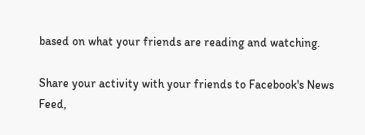based on what your friends are reading and watching.

Share your activity with your friends to Facebook's News Feed,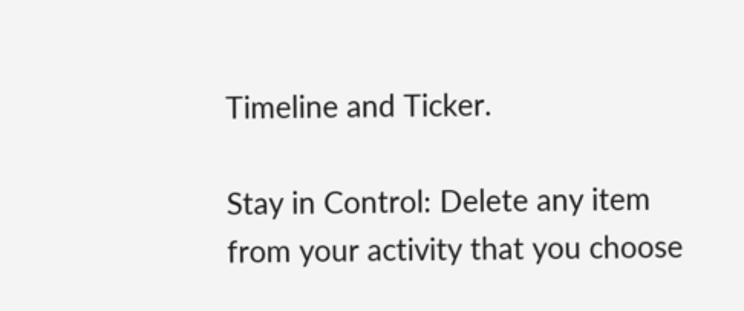Timeline and Ticker.

Stay in Control: Delete any item from your activity that you choose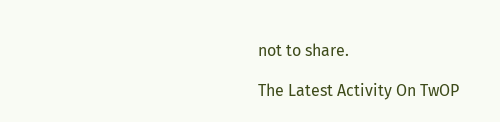not to share.

The Latest Activity On TwOP